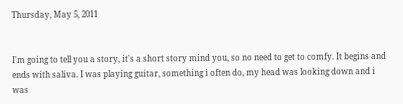Thursday, May 5, 2011


I'm going to tell you a story, it's a short story mind you, so no need to get to comfy. It begins and ends with saliva. I was playing guitar, something i often do, my head was looking down and i was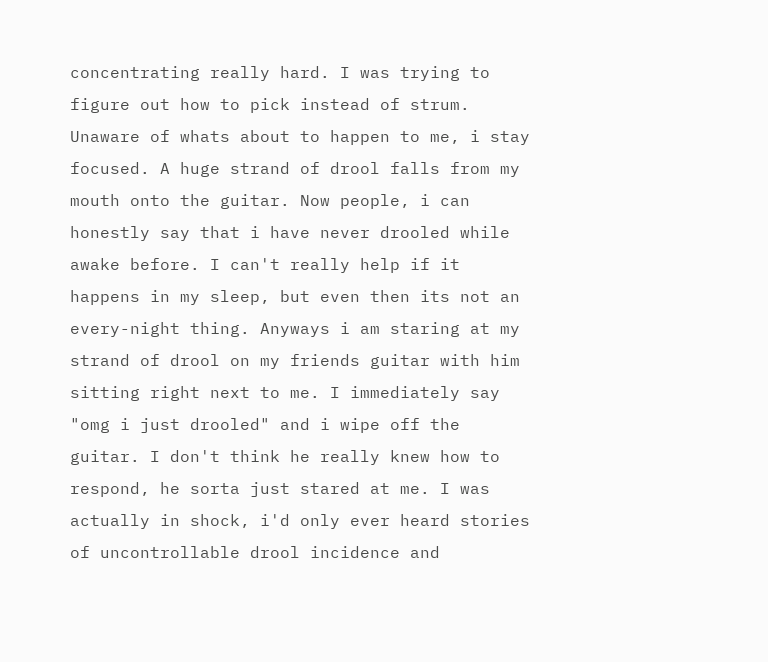concentrating really hard. I was trying to figure out how to pick instead of strum. Unaware of whats about to happen to me, i stay focused. A huge strand of drool falls from my mouth onto the guitar. Now people, i can honestly say that i have never drooled while awake before. I can't really help if it happens in my sleep, but even then its not an every-night thing. Anyways i am staring at my strand of drool on my friends guitar with him sitting right next to me. I immediately say "omg i just drooled" and i wipe off the guitar. I don't think he really knew how to respond, he sorta just stared at me. I was actually in shock, i'd only ever heard stories of uncontrollable drool incidence and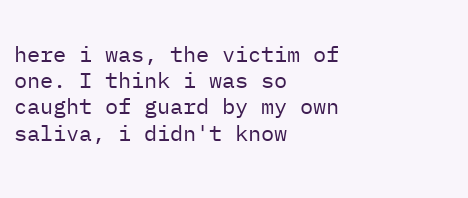here i was, the victim of one. I think i was so caught of guard by my own saliva, i didn't know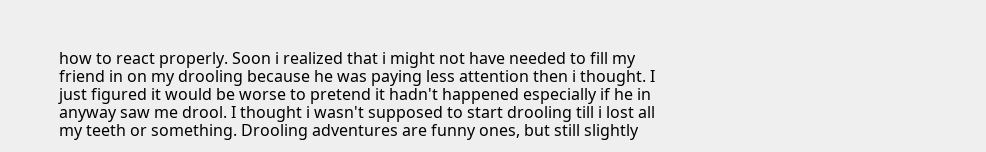how to react properly. Soon i realized that i might not have needed to fill my friend in on my drooling because he was paying less attention then i thought. I just figured it would be worse to pretend it hadn't happened especially if he in anyway saw me drool. I thought i wasn't supposed to start drooling till i lost all my teeth or something. Drooling adventures are funny ones, but still slightly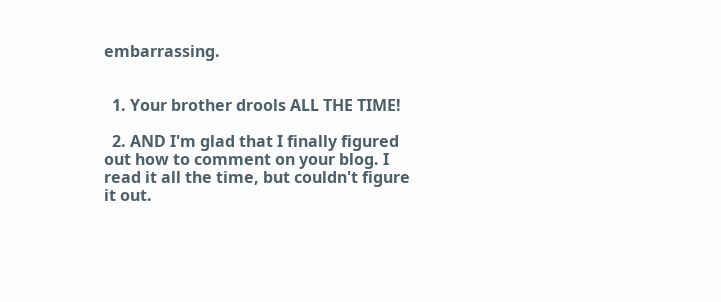embarrassing.


  1. Your brother drools ALL THE TIME!

  2. AND I'm glad that I finally figured out how to comment on your blog. I read it all the time, but couldn't figure it out.